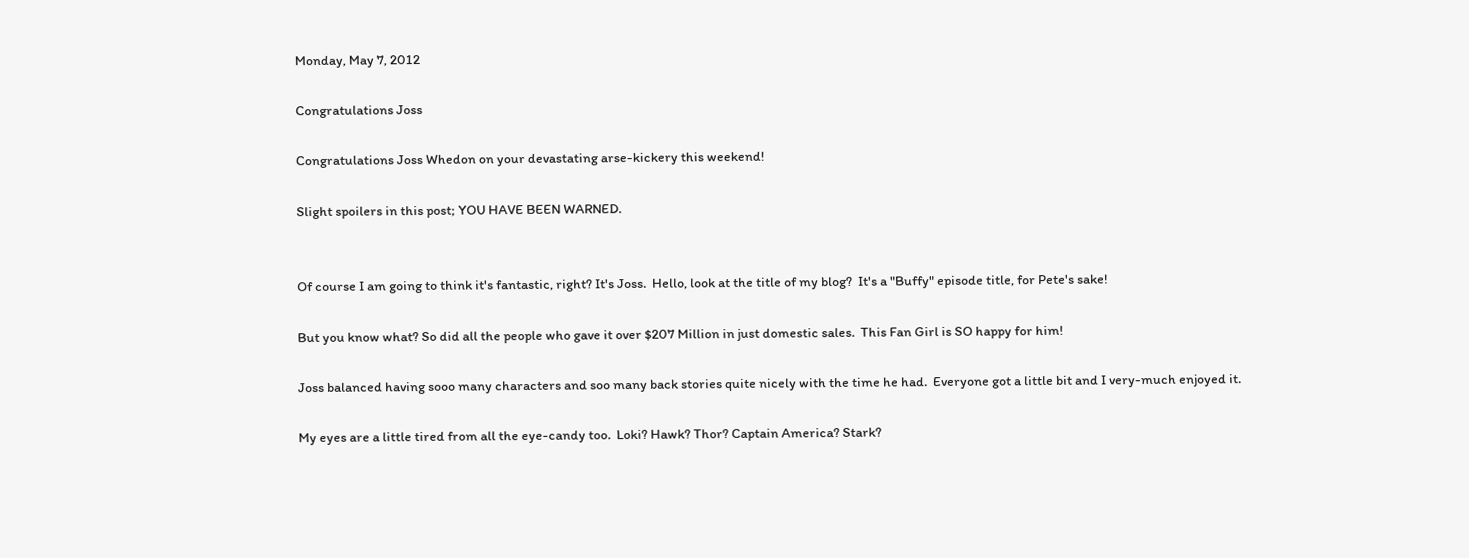Monday, May 7, 2012

Congratulations Joss

Congratulations Joss Whedon on your devastating arse-kickery this weekend!

Slight spoilers in this post; YOU HAVE BEEN WARNED.


Of course I am going to think it's fantastic, right? It's Joss.  Hello, look at the title of my blog?  It's a "Buffy" episode title, for Pete's sake!

But you know what? So did all the people who gave it over $207 Million in just domestic sales.  This Fan Girl is SO happy for him!

Joss balanced having sooo many characters and soo many back stories quite nicely with the time he had.  Everyone got a little bit and I very-much enjoyed it.

My eyes are a little tired from all the eye-candy too.  Loki? Hawk? Thor? Captain America? Stark?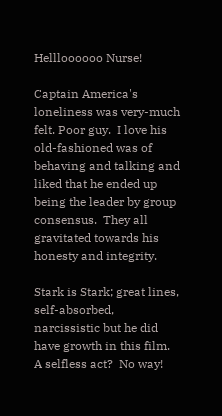Hellloooooo Nurse!

Captain America's loneliness was very-much felt. Poor guy.  I love his old-fashioned was of behaving and talking and liked that he ended up being the leader by group consensus.  They all gravitated towards his honesty and integrity.

Stark is Stark; great lines, self-absorbed, narcissistic but he did have growth in this film.  A selfless act?  No way!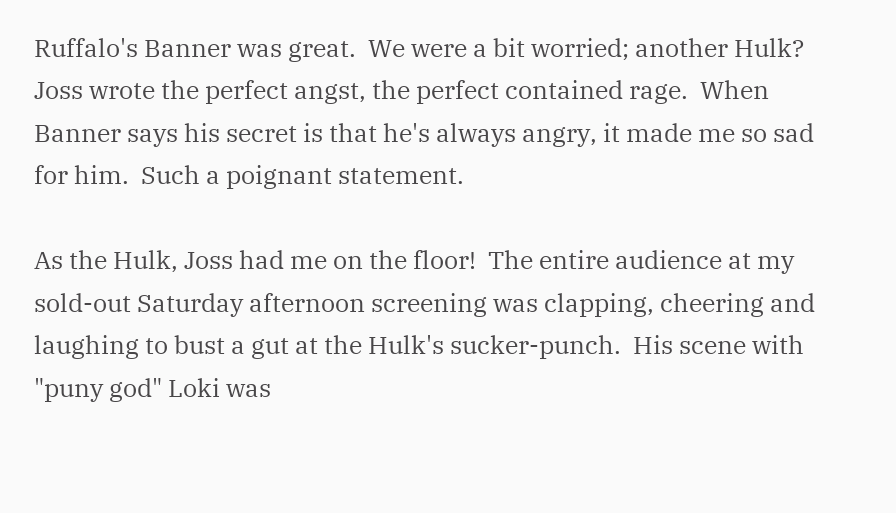Ruffalo's Banner was great.  We were a bit worried; another Hulk?  Joss wrote the perfect angst, the perfect contained rage.  When Banner says his secret is that he's always angry, it made me so sad for him.  Such a poignant statement.

As the Hulk, Joss had me on the floor!  The entire audience at my sold-out Saturday afternoon screening was clapping, cheering and laughing to bust a gut at the Hulk's sucker-punch.  His scene with "puny god" Loki was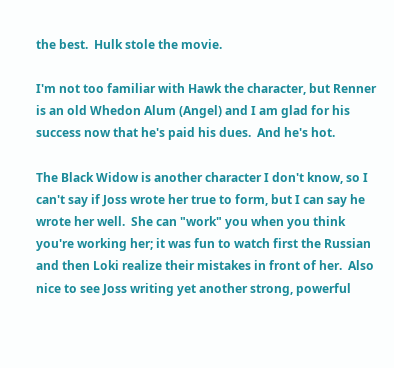the best.  Hulk stole the movie.

I'm not too familiar with Hawk the character, but Renner is an old Whedon Alum (Angel) and I am glad for his success now that he's paid his dues.  And he's hot.

The Black Widow is another character I don't know, so I can't say if Joss wrote her true to form, but I can say he wrote her well.  She can "work" you when you think you're working her; it was fun to watch first the Russian and then Loki realize their mistakes in front of her.  Also nice to see Joss writing yet another strong, powerful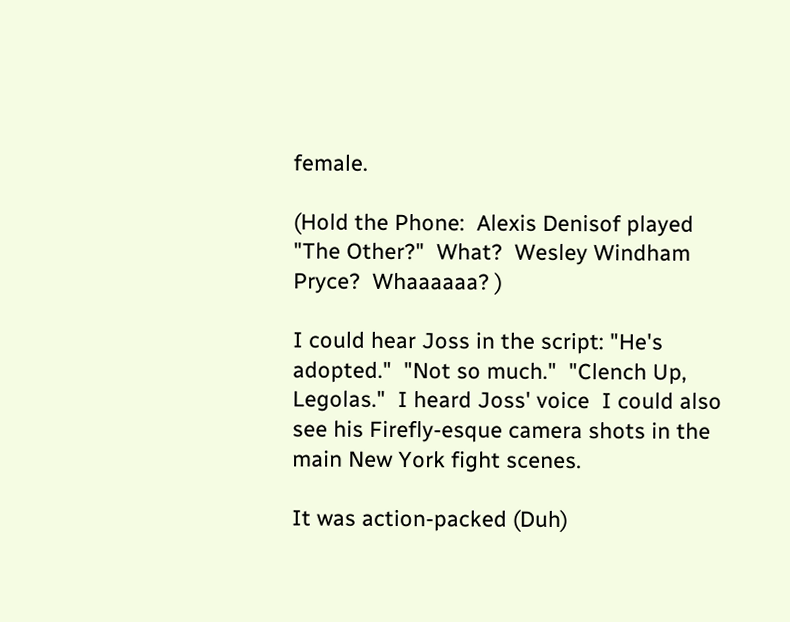female.

(Hold the Phone:  Alexis Denisof played "The Other?"  What?  Wesley Windham Pryce?  Whaaaaaa? )

I could hear Joss in the script: "He's adopted."  "Not so much."  "Clench Up, Legolas."  I heard Joss' voice  I could also see his Firefly-esque camera shots in the main New York fight scenes.

It was action-packed (Duh)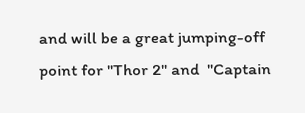and will be a great jumping-off point for "Thor 2" and  "Captain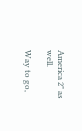America 2" as well.

Way to go,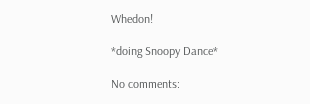Whedon!

*doing Snoopy Dance*

No comments: